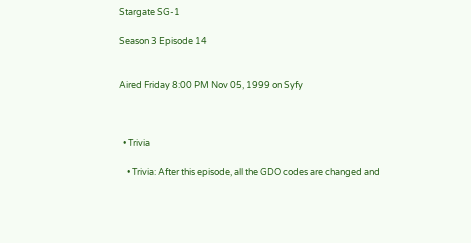Stargate SG-1

Season 3 Episode 14


Aired Friday 8:00 PM Nov 05, 1999 on Syfy



  • Trivia

    • Trivia: After this episode, all the GDO codes are changed and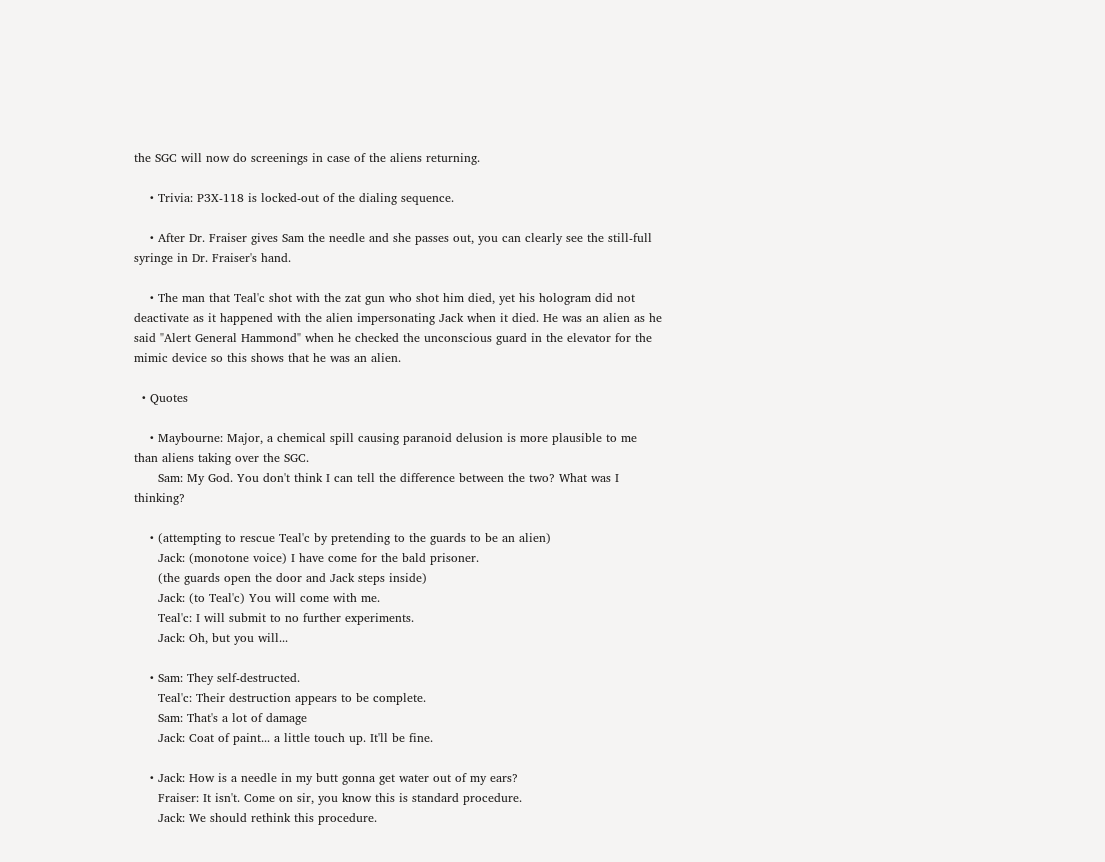the SGC will now do screenings in case of the aliens returning.

    • Trivia: P3X-118 is locked-out of the dialing sequence.

    • After Dr. Fraiser gives Sam the needle and she passes out, you can clearly see the still-full syringe in Dr. Fraiser's hand.

    • The man that Teal'c shot with the zat gun who shot him died, yet his hologram did not deactivate as it happened with the alien impersonating Jack when it died. He was an alien as he said "Alert General Hammond" when he checked the unconscious guard in the elevator for the mimic device so this shows that he was an alien.

  • Quotes

    • Maybourne: Major, a chemical spill causing paranoid delusion is more plausible to me than aliens taking over the SGC.
      Sam: My God. You don't think I can tell the difference between the two? What was I thinking?

    • (attempting to rescue Teal'c by pretending to the guards to be an alien)
      Jack: (monotone voice) I have come for the bald prisoner.
      (the guards open the door and Jack steps inside)
      Jack: (to Teal'c) You will come with me.
      Teal'c: I will submit to no further experiments.
      Jack: Oh, but you will...

    • Sam: They self-destructed.
      Teal'c: Their destruction appears to be complete.
      Sam: That's a lot of damage
      Jack: Coat of paint... a little touch up. It'll be fine.

    • Jack: How is a needle in my butt gonna get water out of my ears?
      Fraiser: It isn't. Come on sir, you know this is standard procedure.
      Jack: We should rethink this procedure.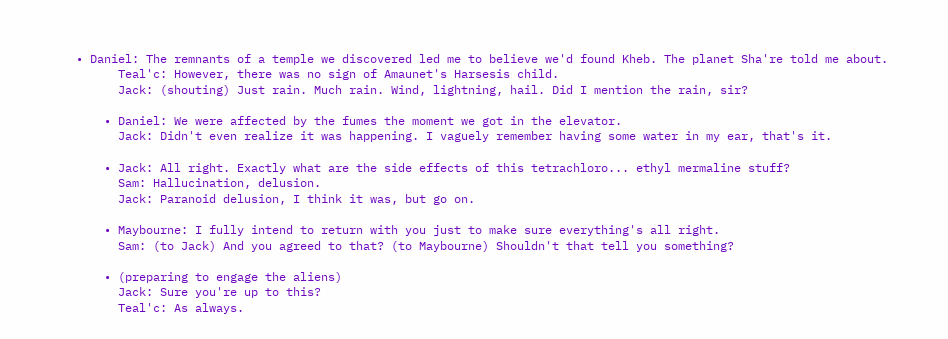• Daniel: The remnants of a temple we discovered led me to believe we'd found Kheb. The planet Sha're told me about.
      Teal'c: However, there was no sign of Amaunet's Harsesis child.
      Jack: (shouting) Just rain. Much rain. Wind, lightning, hail. Did I mention the rain, sir?

    • Daniel: We were affected by the fumes the moment we got in the elevator.
      Jack: Didn't even realize it was happening. I vaguely remember having some water in my ear, that's it.

    • Jack: All right. Exactly what are the side effects of this tetrachloro... ethyl mermaline stuff?
      Sam: Hallucination, delusion.
      Jack: Paranoid delusion, I think it was, but go on.

    • Maybourne: I fully intend to return with you just to make sure everything's all right.
      Sam: (to Jack) And you agreed to that? (to Maybourne) Shouldn't that tell you something?

    • (preparing to engage the aliens)
      Jack: Sure you're up to this?
      Teal'c: As always.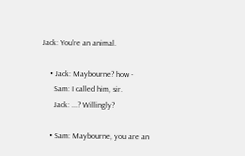Jack: You're an animal.

    • Jack: Maybourne? how -
      Sam: I called him, sir.
      Jack: ...? Willingly?

    • Sam: Maybourne, you are an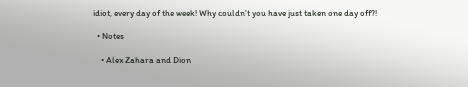idiot, every day of the week! Why couldn't you have just taken one day off?!

  • Notes

    • Alex Zahara and Dion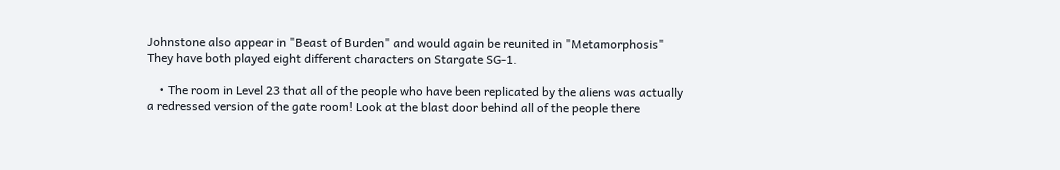Johnstone also appear in "Beast of Burden" and would again be reunited in "Metamorphosis" They have both played eight different characters on Stargate SG-1.

    • The room in Level 23 that all of the people who have been replicated by the aliens was actually a redressed version of the gate room! Look at the blast door behind all of the people there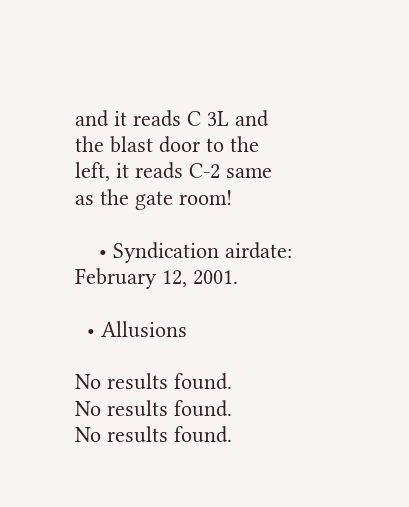and it reads C 3L and the blast door to the left, it reads C-2 same as the gate room!

    • Syndication airdate: February 12, 2001.

  • Allusions

No results found.
No results found.
No results found.